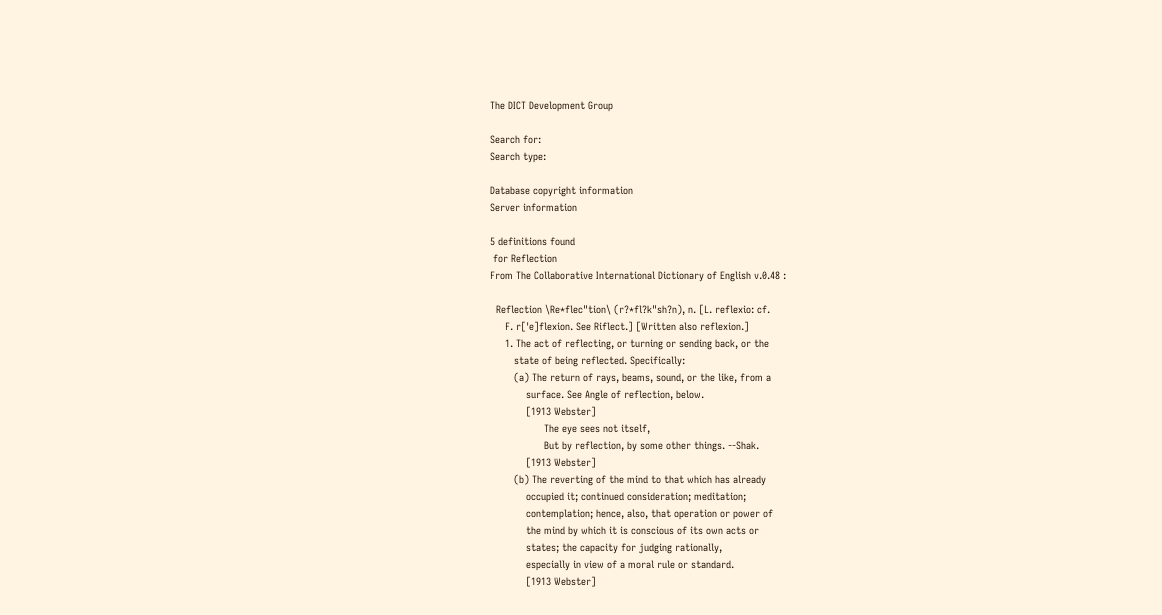The DICT Development Group

Search for:
Search type:

Database copyright information
Server information

5 definitions found
 for Reflection
From The Collaborative International Dictionary of English v.0.48 :

  Reflection \Re*flec"tion\ (r?*fl?k"sh?n), n. [L. reflexio: cf.
     F. r['e]flexion. See Riflect.] [Written also reflexion.]
     1. The act of reflecting, or turning or sending back, or the
        state of being reflected. Specifically:
        (a) The return of rays, beams, sound, or the like, from a
            surface. See Angle of reflection, below.
            [1913 Webster]
                  The eye sees not itself,
                  But by reflection, by some other things. --Shak.
            [1913 Webster]
        (b) The reverting of the mind to that which has already
            occupied it; continued consideration; meditation;
            contemplation; hence, also, that operation or power of
            the mind by which it is conscious of its own acts or
            states; the capacity for judging rationally,
            especially in view of a moral rule or standard.
            [1913 Webster]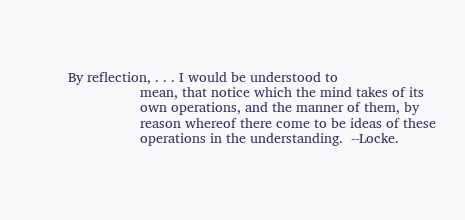By reflection, . . . I would be understood to
                  mean, that notice which the mind takes of its
                  own operations, and the manner of them, by
                  reason whereof there come to be ideas of these
                  operations in the understanding.  --Locke.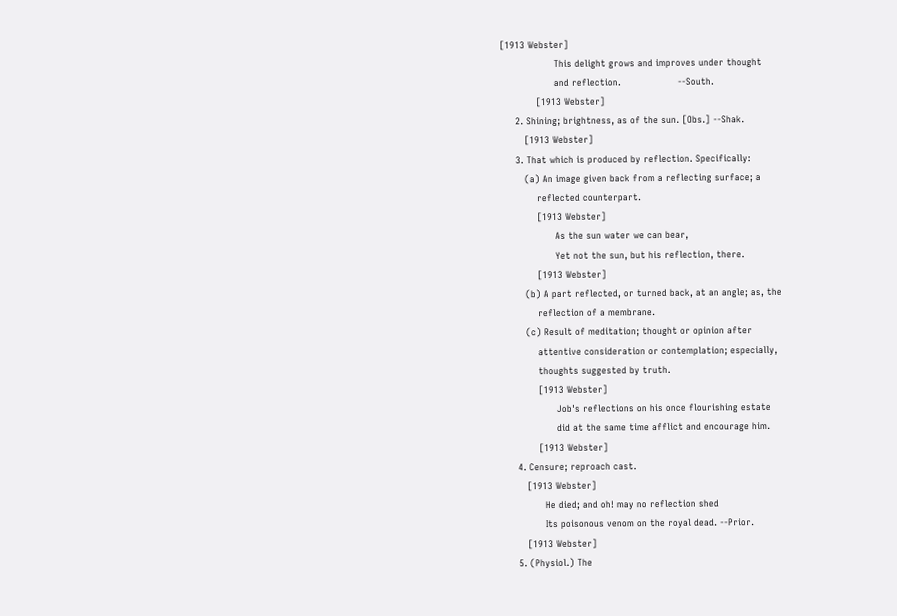[1913 Webster]
                  This delight grows and improves under thought
                  and reflection.                   --South.
            [1913 Webster]
     2. Shining; brightness, as of the sun. [Obs.] --Shak.
        [1913 Webster]
     3. That which is produced by reflection. Specifically:
        (a) An image given back from a reflecting surface; a
            reflected counterpart.
            [1913 Webster]
                  As the sun water we can bear,
                  Yet not the sun, but his reflection, there.
            [1913 Webster]
        (b) A part reflected, or turned back, at an angle; as, the
            reflection of a membrane.
        (c) Result of meditation; thought or opinion after
            attentive consideration or contemplation; especially,
            thoughts suggested by truth.
            [1913 Webster]
                  Job's reflections on his once flourishing estate
                  did at the same time afflict and encourage him.
            [1913 Webster]
     4. Censure; reproach cast.
        [1913 Webster]
              He died; and oh! may no reflection shed
              Its poisonous venom on the royal dead. --Prior.
        [1913 Webster]
     5. (Physiol.) The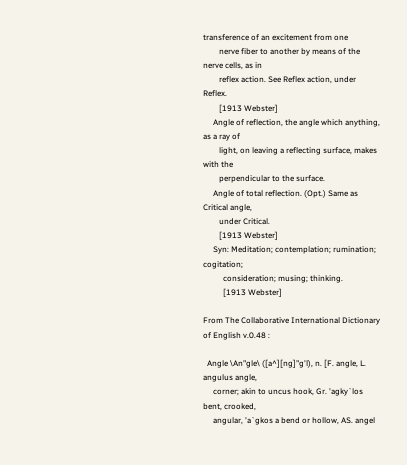transference of an excitement from one
        nerve fiber to another by means of the nerve cells, as in
        reflex action. See Reflex action, under Reflex.
        [1913 Webster]
     Angle of reflection, the angle which anything, as a ray of
        light, on leaving a reflecting surface, makes with the
        perpendicular to the surface.
     Angle of total reflection. (Opt.) Same as Critical angle,
        under Critical.
        [1913 Webster]
     Syn: Meditation; contemplation; rumination; cogitation;
          consideration; musing; thinking.
          [1913 Webster]

From The Collaborative International Dictionary of English v.0.48 :

  Angle \An"gle\ ([a^][ng]"g'l), n. [F. angle, L. angulus angle,
     corner; akin to uncus hook, Gr. 'agky`los bent, crooked,
     angular, 'a`gkos a bend or hollow, AS. angel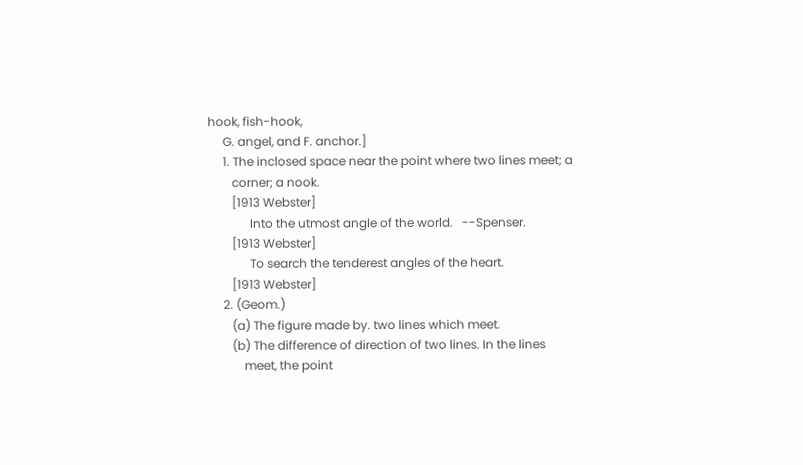hook, fish-hook,
     G. angel, and F. anchor.]
     1. The inclosed space near the point where two lines meet; a
        corner; a nook.
        [1913 Webster]
              Into the utmost angle of the world.   --Spenser.
        [1913 Webster]
              To search the tenderest angles of the heart.
        [1913 Webster]
     2. (Geom.)
        (a) The figure made by. two lines which meet.
        (b) The difference of direction of two lines. In the lines
            meet, the point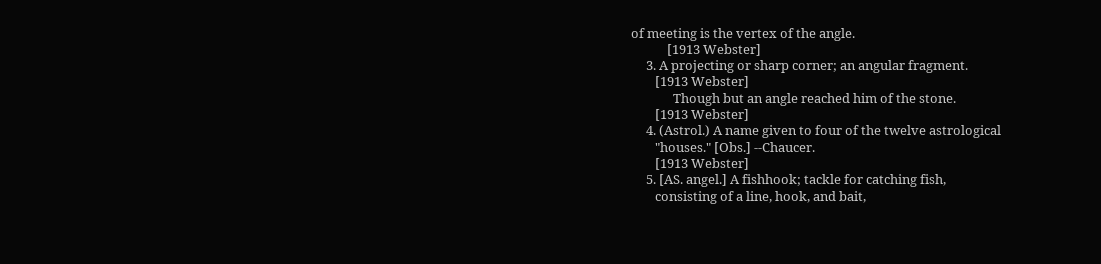of meeting is the vertex of the angle.
            [1913 Webster]
     3. A projecting or sharp corner; an angular fragment.
        [1913 Webster]
              Though but an angle reached him of the stone.
        [1913 Webster]
     4. (Astrol.) A name given to four of the twelve astrological
        "houses." [Obs.] --Chaucer.
        [1913 Webster]
     5. [AS. angel.] A fishhook; tackle for catching fish,
        consisting of a line, hook, and bait,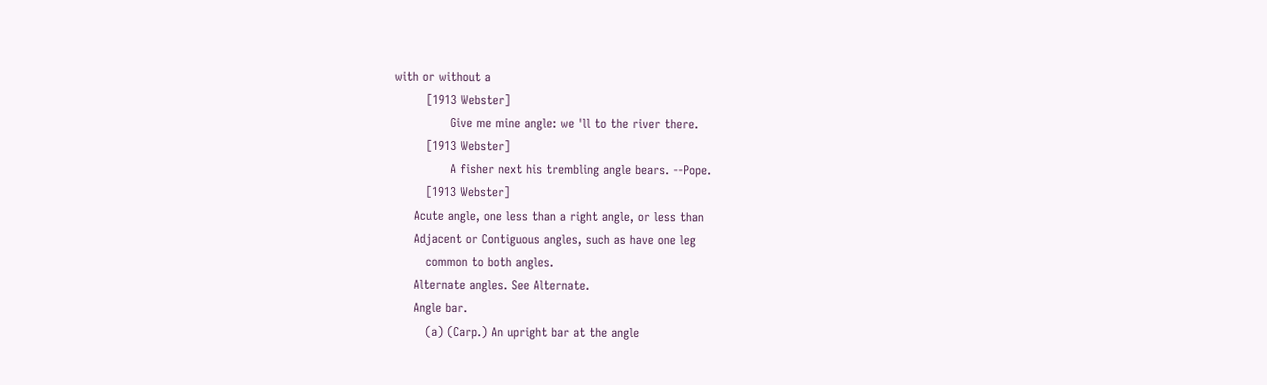with or without a
        [1913 Webster]
              Give me mine angle: we 'll to the river there.
        [1913 Webster]
              A fisher next his trembling angle bears. --Pope.
        [1913 Webster]
     Acute angle, one less than a right angle, or less than
     Adjacent or Contiguous angles, such as have one leg
        common to both angles.
     Alternate angles. See Alternate.
     Angle bar.
        (a) (Carp.) An upright bar at the angle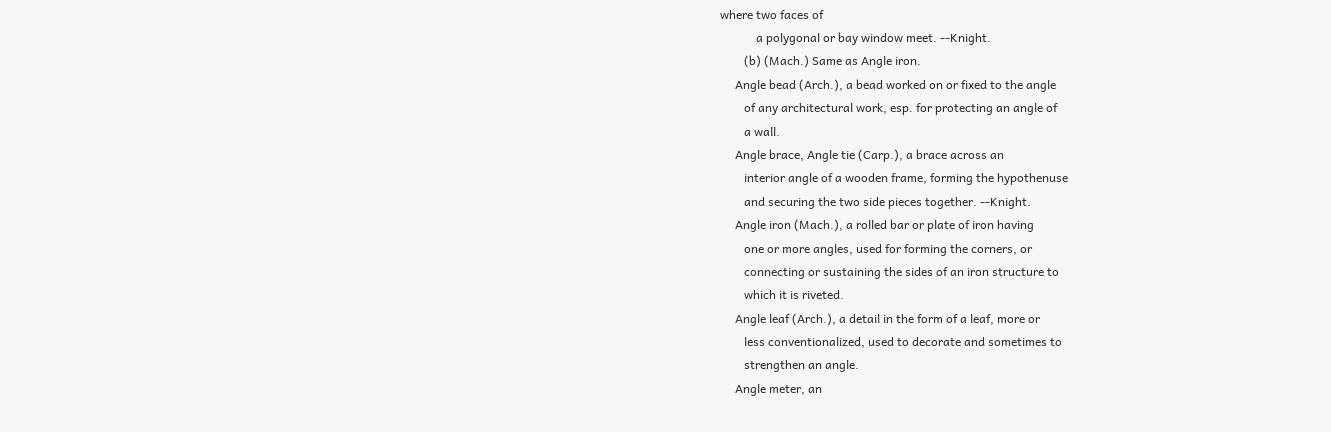where two faces of
            a polygonal or bay window meet. --Knight.
        (b) (Mach.) Same as Angle iron.
     Angle bead (Arch.), a bead worked on or fixed to the angle
        of any architectural work, esp. for protecting an angle of
        a wall.
     Angle brace, Angle tie (Carp.), a brace across an
        interior angle of a wooden frame, forming the hypothenuse
        and securing the two side pieces together. --Knight.
     Angle iron (Mach.), a rolled bar or plate of iron having
        one or more angles, used for forming the corners, or
        connecting or sustaining the sides of an iron structure to
        which it is riveted.
     Angle leaf (Arch.), a detail in the form of a leaf, more or
        less conventionalized, used to decorate and sometimes to
        strengthen an angle.
     Angle meter, an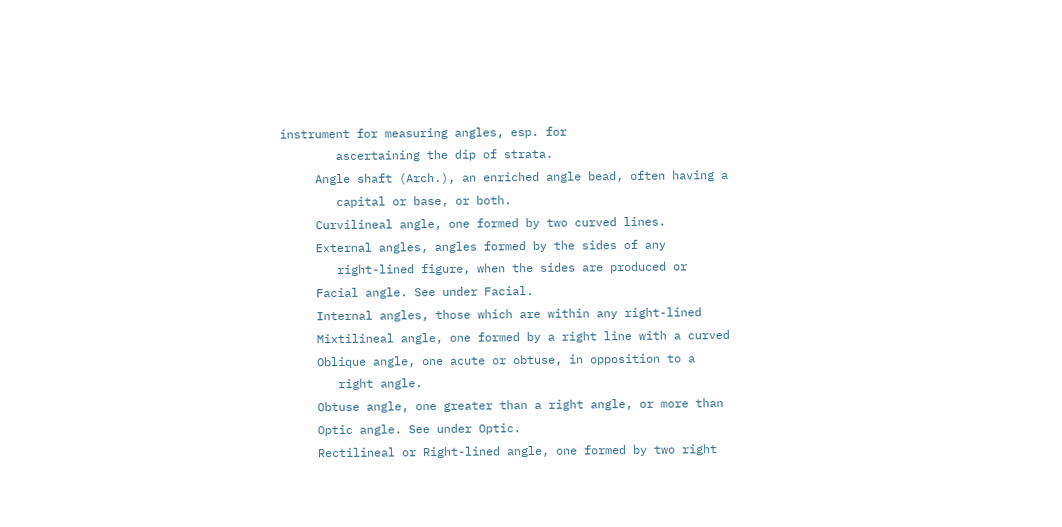instrument for measuring angles, esp. for
        ascertaining the dip of strata.
     Angle shaft (Arch.), an enriched angle bead, often having a
        capital or base, or both.
     Curvilineal angle, one formed by two curved lines.
     External angles, angles formed by the sides of any
        right-lined figure, when the sides are produced or
     Facial angle. See under Facial.
     Internal angles, those which are within any right-lined
     Mixtilineal angle, one formed by a right line with a curved
     Oblique angle, one acute or obtuse, in opposition to a
        right angle.
     Obtuse angle, one greater than a right angle, or more than
     Optic angle. See under Optic.
     Rectilineal or Right-lined angle, one formed by two right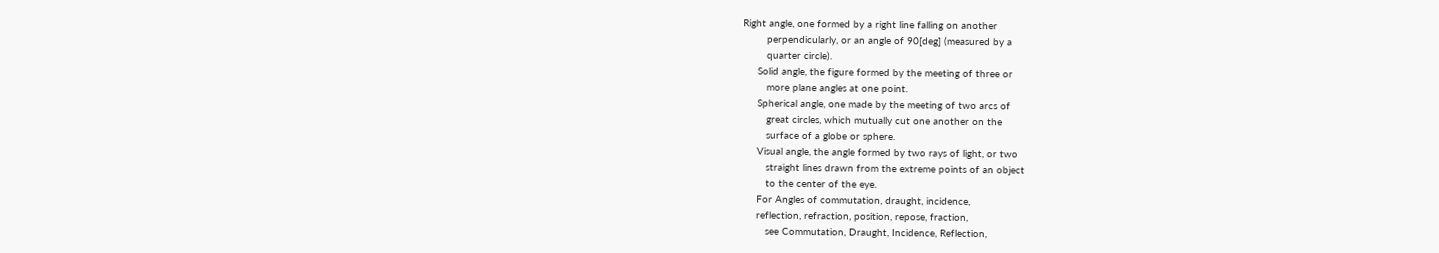Right angle, one formed by a right line falling on another
        perpendicularly, or an angle of 90[deg] (measured by a
        quarter circle).
     Solid angle, the figure formed by the meeting of three or
        more plane angles at one point.
     Spherical angle, one made by the meeting of two arcs of
        great circles, which mutually cut one another on the
        surface of a globe or sphere.
     Visual angle, the angle formed by two rays of light, or two
        straight lines drawn from the extreme points of an object
        to the center of the eye.
     For Angles of commutation, draught, incidence,
     reflection, refraction, position, repose, fraction,
        see Commutation, Draught, Incidence, Reflection,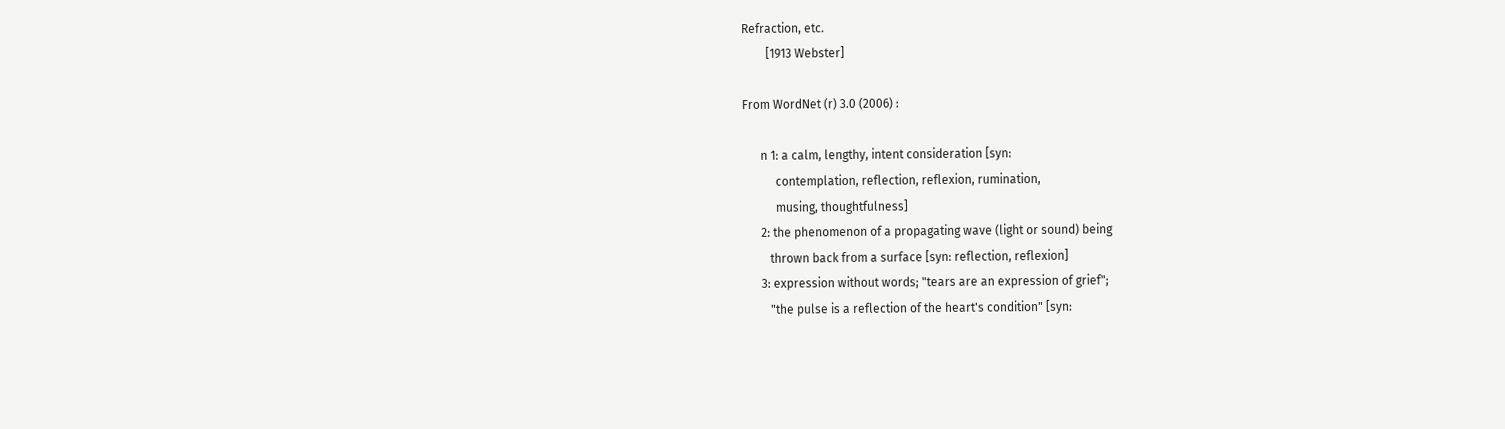Refraction, etc.
        [1913 Webster]

From WordNet (r) 3.0 (2006) :

      n 1: a calm, lengthy, intent consideration [syn:
           contemplation, reflection, reflexion, rumination,
           musing, thoughtfulness]
      2: the phenomenon of a propagating wave (light or sound) being
         thrown back from a surface [syn: reflection, reflexion]
      3: expression without words; "tears are an expression of grief";
         "the pulse is a reflection of the heart's condition" [syn: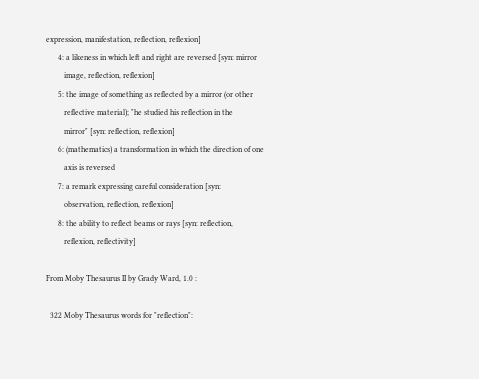expression, manifestation, reflection, reflexion]
      4: a likeness in which left and right are reversed [syn: mirror
         image, reflection, reflexion]
      5: the image of something as reflected by a mirror (or other
         reflective material); "he studied his reflection in the
         mirror" [syn: reflection, reflexion]
      6: (mathematics) a transformation in which the direction of one
         axis is reversed
      7: a remark expressing careful consideration [syn:
         observation, reflection, reflexion]
      8: the ability to reflect beams or rays [syn: reflection,
         reflexion, reflectivity]

From Moby Thesaurus II by Grady Ward, 1.0 :

  322 Moby Thesaurus words for "reflection":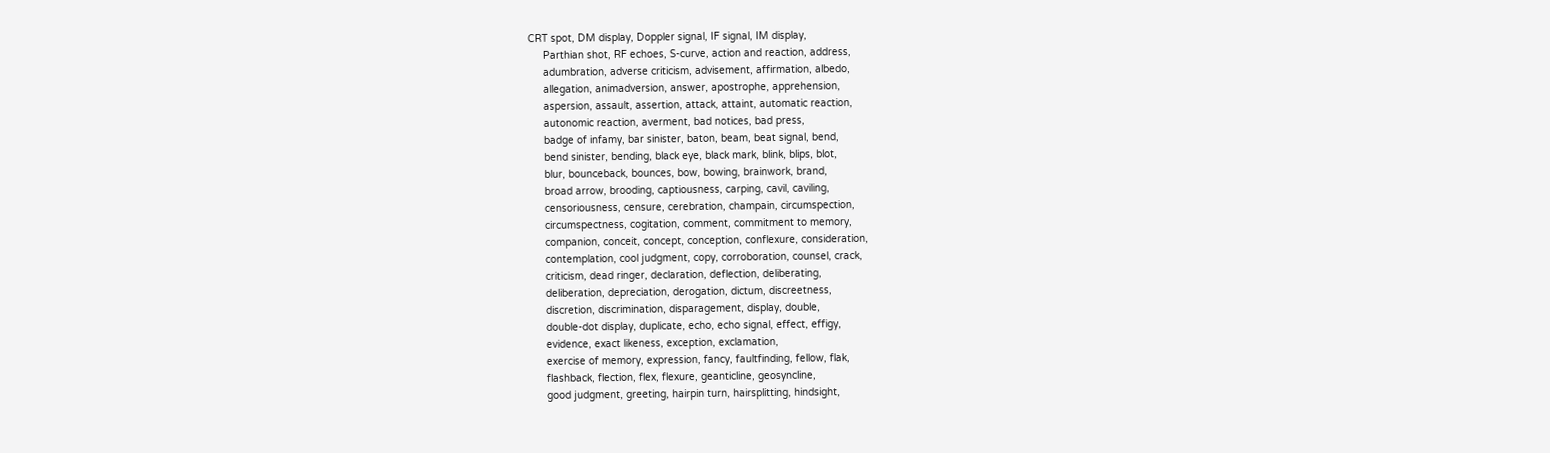CRT spot, DM display, Doppler signal, IF signal, IM display,
     Parthian shot, RF echoes, S-curve, action and reaction, address,
     adumbration, adverse criticism, advisement, affirmation, albedo,
     allegation, animadversion, answer, apostrophe, apprehension,
     aspersion, assault, assertion, attack, attaint, automatic reaction,
     autonomic reaction, averment, bad notices, bad press,
     badge of infamy, bar sinister, baton, beam, beat signal, bend,
     bend sinister, bending, black eye, black mark, blink, blips, blot,
     blur, bounceback, bounces, bow, bowing, brainwork, brand,
     broad arrow, brooding, captiousness, carping, cavil, caviling,
     censoriousness, censure, cerebration, champain, circumspection,
     circumspectness, cogitation, comment, commitment to memory,
     companion, conceit, concept, conception, conflexure, consideration,
     contemplation, cool judgment, copy, corroboration, counsel, crack,
     criticism, dead ringer, declaration, deflection, deliberating,
     deliberation, depreciation, derogation, dictum, discreetness,
     discretion, discrimination, disparagement, display, double,
     double-dot display, duplicate, echo, echo signal, effect, effigy,
     evidence, exact likeness, exception, exclamation,
     exercise of memory, expression, fancy, faultfinding, fellow, flak,
     flashback, flection, flex, flexure, geanticline, geosyncline,
     good judgment, greeting, hairpin turn, hairsplitting, hindsight,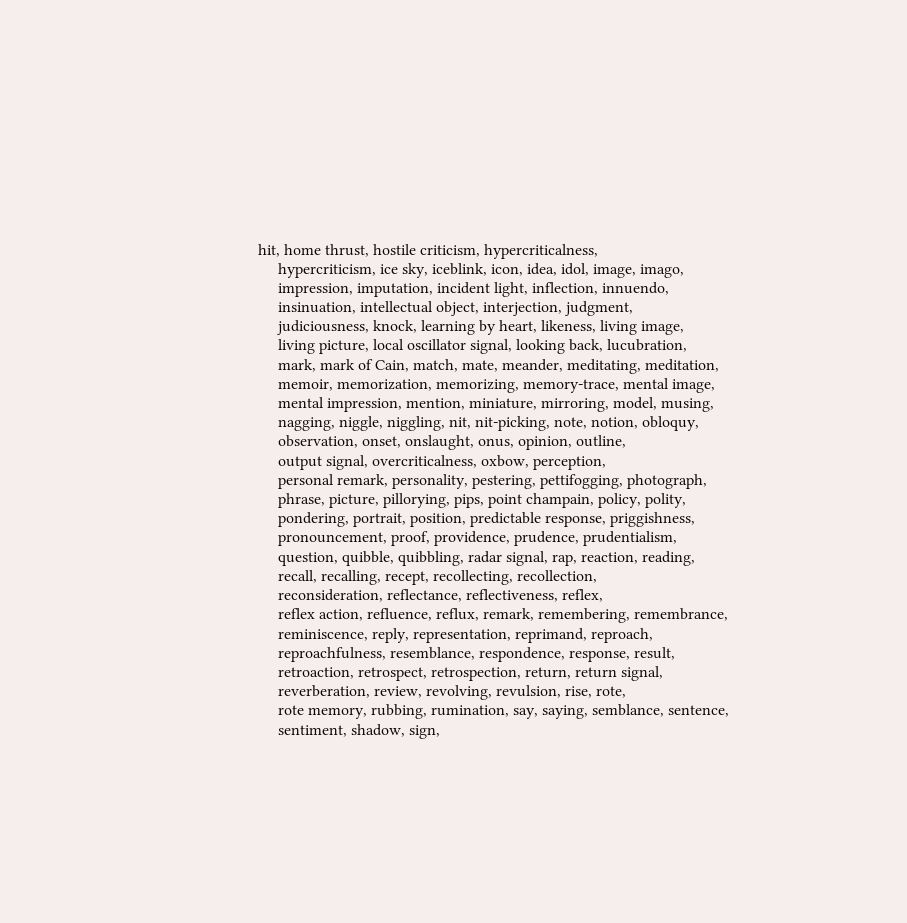hit, home thrust, hostile criticism, hypercriticalness,
     hypercriticism, ice sky, iceblink, icon, idea, idol, image, imago,
     impression, imputation, incident light, inflection, innuendo,
     insinuation, intellectual object, interjection, judgment,
     judiciousness, knock, learning by heart, likeness, living image,
     living picture, local oscillator signal, looking back, lucubration,
     mark, mark of Cain, match, mate, meander, meditating, meditation,
     memoir, memorization, memorizing, memory-trace, mental image,
     mental impression, mention, miniature, mirroring, model, musing,
     nagging, niggle, niggling, nit, nit-picking, note, notion, obloquy,
     observation, onset, onslaught, onus, opinion, outline,
     output signal, overcriticalness, oxbow, perception,
     personal remark, personality, pestering, pettifogging, photograph,
     phrase, picture, pillorying, pips, point champain, policy, polity,
     pondering, portrait, position, predictable response, priggishness,
     pronouncement, proof, providence, prudence, prudentialism,
     question, quibble, quibbling, radar signal, rap, reaction, reading,
     recall, recalling, recept, recollecting, recollection,
     reconsideration, reflectance, reflectiveness, reflex,
     reflex action, refluence, reflux, remark, remembering, remembrance,
     reminiscence, reply, representation, reprimand, reproach,
     reproachfulness, resemblance, respondence, response, result,
     retroaction, retrospect, retrospection, return, return signal,
     reverberation, review, revolving, revulsion, rise, rote,
     rote memory, rubbing, rumination, say, saying, semblance, sentence,
     sentiment, shadow, sign,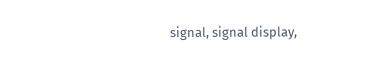signal, signal display,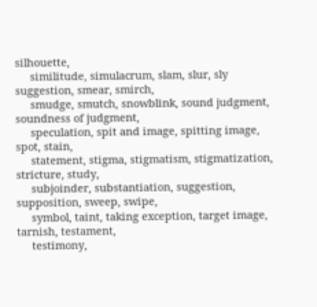silhouette,
     similitude, simulacrum, slam, slur, sly suggestion, smear, smirch,
     smudge, smutch, snowblink, sound judgment, soundness of judgment,
     speculation, spit and image, spitting image, spot, stain,
     statement, stigma, stigmatism, stigmatization, stricture, study,
     subjoinder, substantiation, suggestion, supposition, sweep, swipe,
     symbol, taint, taking exception, target image, tarnish, testament,
     testimony,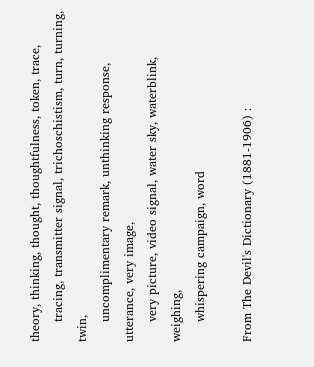theory, thinking, thought, thoughtfulness, token, trace,
     tracing, transmitter signal, trichoschistism, turn, turning, twin,
     uncomplimentary remark, unthinking response, utterance, very image,
     very picture, video signal, water sky, waterblink, weighing,
     whispering campaign, word

From The Devil's Dictionary (1881-1906) :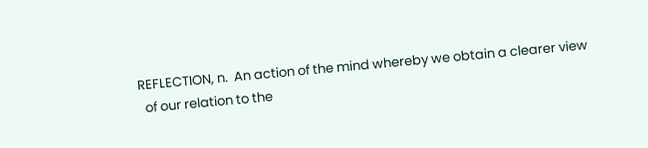REFLECTION, n.  An action of the mind whereby we obtain a clearer view
  of our relation to the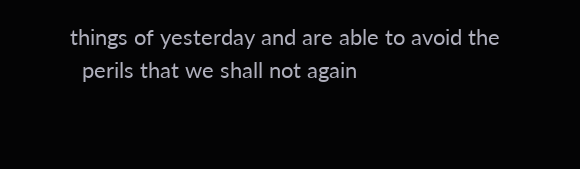things of yesterday and are able to avoid the
  perils that we shall not again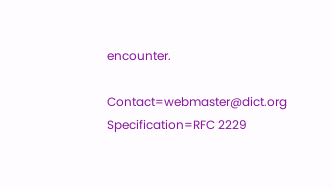encounter.

Contact=webmaster@dict.org Specification=RFC 2229